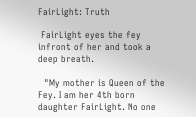FairLight: Truth

 FairLight eyes the fey infront of her and took a deep breath.

  "My mother is Queen of the Fey. I am her 4th born daughter FairLight. No one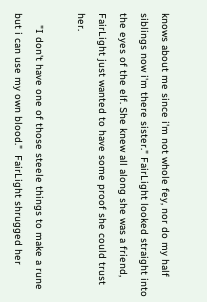knows about me since i'm not whole fey, nor do my half siblings now i'm there sister." FairLight looked straight into the eyes of the elf. She knew all along she was a friend, FairLight just wanted to have some proof she could trust her.

    "I don't have one of those steele things to make a rune but i can use my own blood."  FairLight shrugged her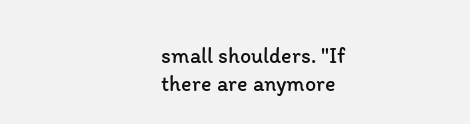small shoulders. "If there are anymore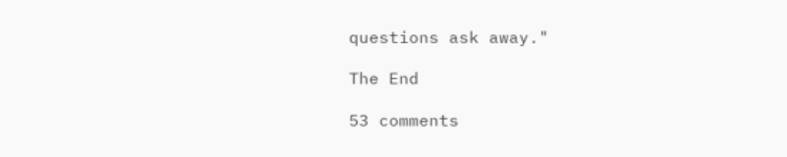questions ask away."

The End

53 comments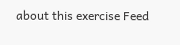about this exercise Feed